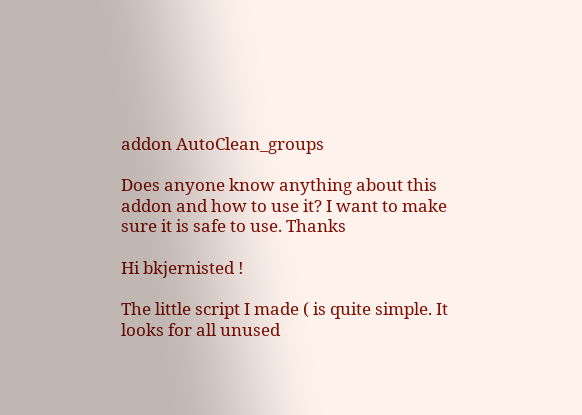addon AutoClean_groups

Does anyone know anything about this addon and how to use it? I want to make sure it is safe to use. Thanks

Hi bkjernisted !

The little script I made ( is quite simple. It looks for all unused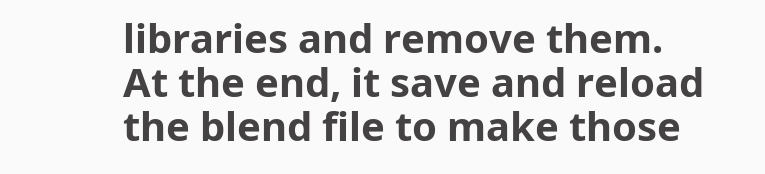libraries and remove them. At the end, it save and reload the blend file to make those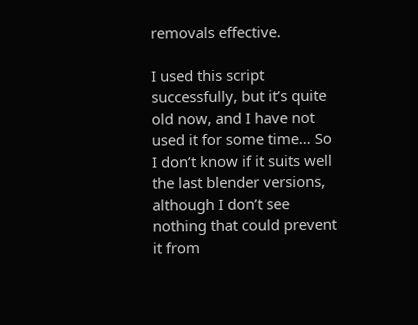removals effective.

I used this script successfully, but it’s quite old now, and I have not used it for some time… So I don’t know if it suits well the last blender versions, although I don’t see nothing that could prevent it from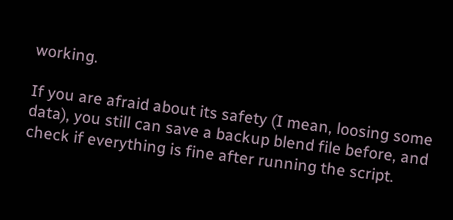working.

If you are afraid about its safety (I mean, loosing some data), you still can save a backup blend file before, and check if everything is fine after running the script.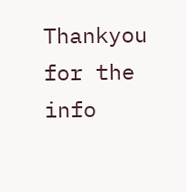Thankyou for the info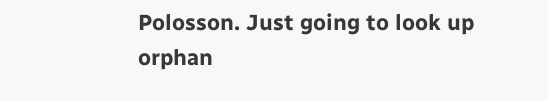Polosson. Just going to look up orphan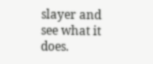slayer and see what it does.